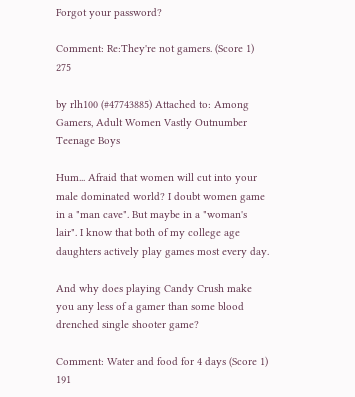Forgot your password?

Comment: Re:They're not gamers. (Score 1) 275

by rlh100 (#47743885) Attached to: Among Gamers, Adult Women Vastly Outnumber Teenage Boys

Hum... Afraid that women will cut into your male dominated world? I doubt women game in a "man cave". But maybe in a "woman's lair". I know that both of my college age daughters actively play games most every day.

And why does playing Candy Crush make you any less of a gamer than some blood drenched single shooter game?

Comment: Water and food for 4 days (Score 1) 191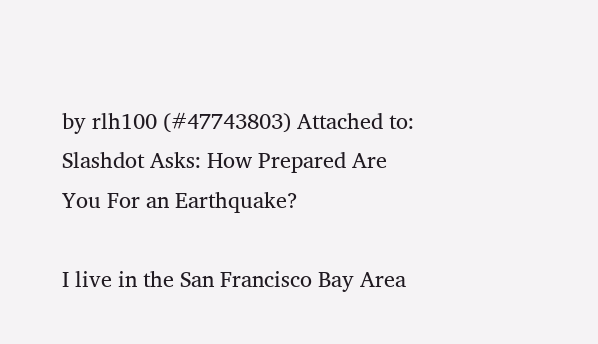by rlh100 (#47743803) Attached to: Slashdot Asks: How Prepared Are You For an Earthquake?

I live in the San Francisco Bay Area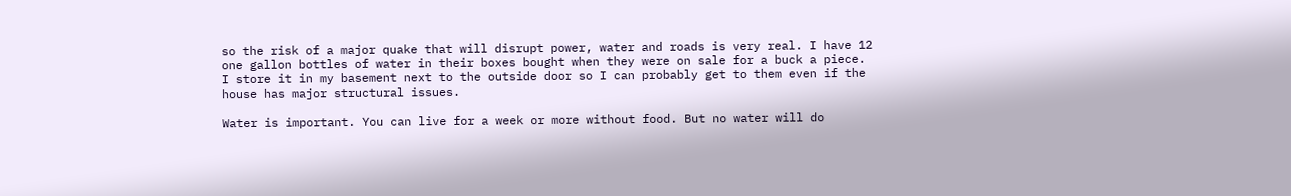so the risk of a major quake that will disrupt power, water and roads is very real. I have 12 one gallon bottles of water in their boxes bought when they were on sale for a buck a piece. I store it in my basement next to the outside door so I can probably get to them even if the house has major structural issues.

Water is important. You can live for a week or more without food. But no water will do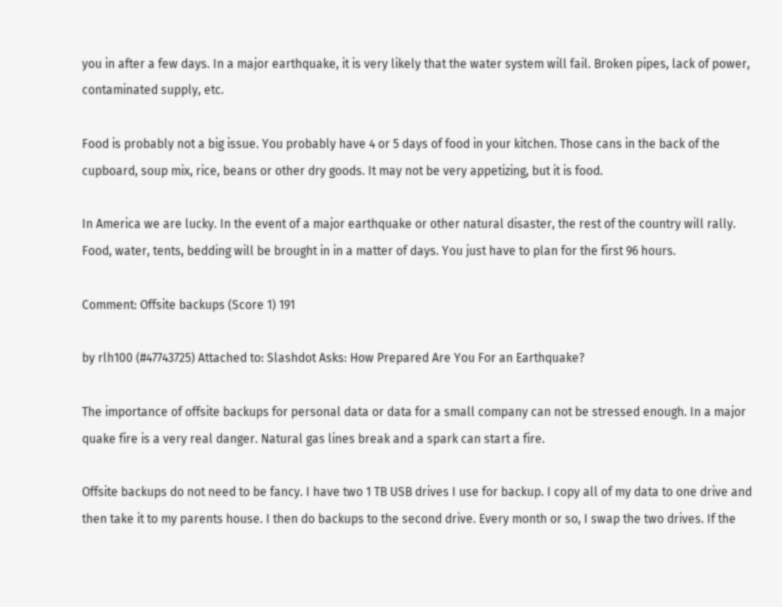you in after a few days. In a major earthquake, it is very likely that the water system will fail. Broken pipes, lack of power, contaminated supply, etc.

Food is probably not a big issue. You probably have 4 or 5 days of food in your kitchen. Those cans in the back of the cupboard, soup mix, rice, beans or other dry goods. It may not be very appetizing, but it is food.

In America we are lucky. In the event of a major earthquake or other natural disaster, the rest of the country will rally. Food, water, tents, bedding will be brought in in a matter of days. You just have to plan for the first 96 hours.

Comment: Offsite backups (Score 1) 191

by rlh100 (#47743725) Attached to: Slashdot Asks: How Prepared Are You For an Earthquake?

The importance of offsite backups for personal data or data for a small company can not be stressed enough. In a major quake fire is a very real danger. Natural gas lines break and a spark can start a fire.

Offsite backups do not need to be fancy. I have two 1 TB USB drives I use for backup. I copy all of my data to one drive and then take it to my parents house. I then do backups to the second drive. Every month or so, I swap the two drives. If the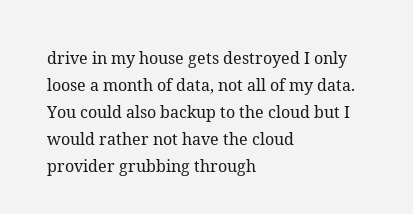drive in my house gets destroyed I only loose a month of data, not all of my data. You could also backup to the cloud but I would rather not have the cloud provider grubbing through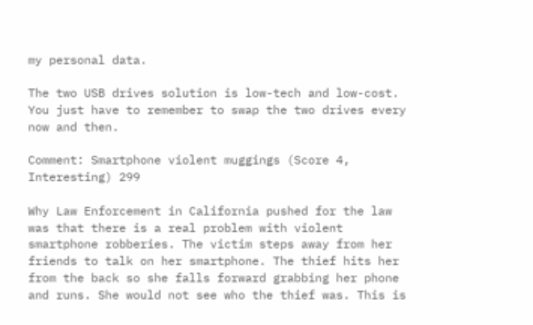my personal data.

The two USB drives solution is low-tech and low-cost. You just have to remember to swap the two drives every now and then.

Comment: Smartphone violent muggings (Score 4, Interesting) 299

Why Law Enforcement in California pushed for the law was that there is a real problem with violent smartphone robberies. The victim steps away from her friends to talk on her smartphone. The thief hits her from the back so she falls forward grabbing her phone and runs. She would not see who the thief was. This is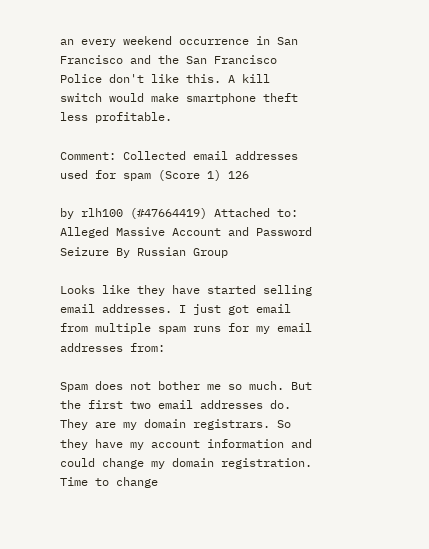an every weekend occurrence in San Francisco and the San Francisco Police don't like this. A kill switch would make smartphone theft less profitable.

Comment: Collected email addresses used for spam (Score 1) 126

by rlh100 (#47664419) Attached to: Alleged Massive Account and Password Seizure By Russian Group

Looks like they have started selling email addresses. I just got email from multiple spam runs for my email addresses from:

Spam does not bother me so much. But the first two email addresses do. They are my domain registrars. So they have my account information and could change my domain registration. Time to change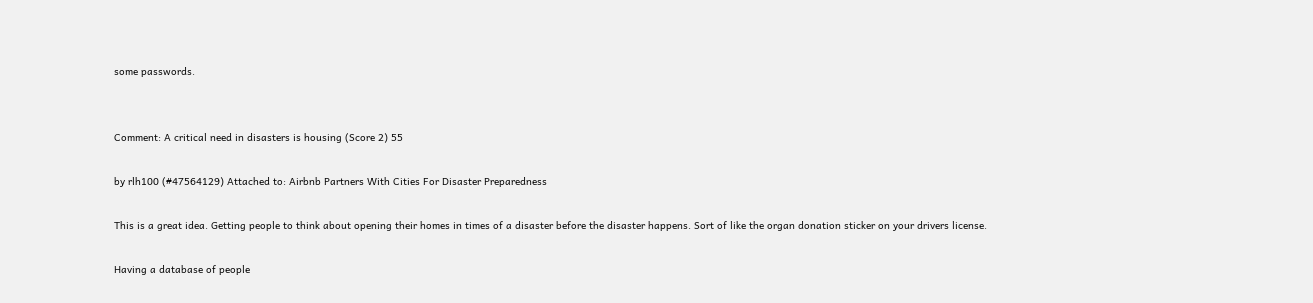some passwords.


Comment: A critical need in disasters is housing (Score 2) 55

by rlh100 (#47564129) Attached to: Airbnb Partners With Cities For Disaster Preparedness

This is a great idea. Getting people to think about opening their homes in times of a disaster before the disaster happens. Sort of like the organ donation sticker on your drivers license.

Having a database of people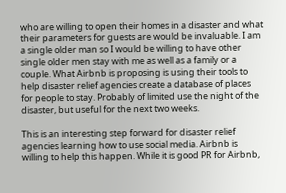who are willing to open their homes in a disaster and what their parameters for guests are would be invaluable. I am a single older man so I would be willing to have other single older men stay with me as well as a family or a couple. What Airbnb is proposing is using their tools to help disaster relief agencies create a database of places for people to stay. Probably of limited use the night of the disaster, but useful for the next two weeks.

This is an interesting step forward for disaster relief agencies learning how to use social media. Airbnb is willing to help this happen. While it is good PR for Airbnb,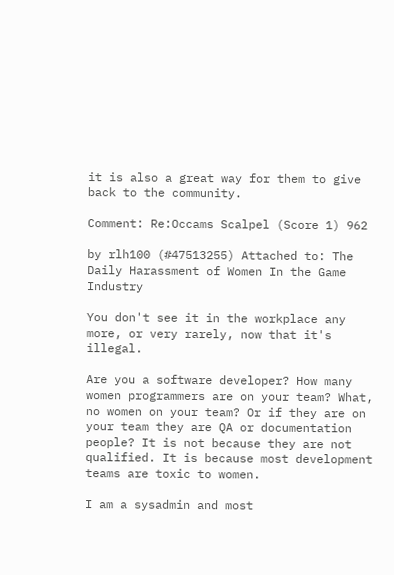it is also a great way for them to give back to the community.

Comment: Re:Occams Scalpel (Score 1) 962

by rlh100 (#47513255) Attached to: The Daily Harassment of Women In the Game Industry

You don't see it in the workplace any more, or very rarely, now that it's illegal.

Are you a software developer? How many women programmers are on your team? What, no women on your team? Or if they are on your team they are QA or documentation people? It is not because they are not qualified. It is because most development teams are toxic to women.

I am a sysadmin and most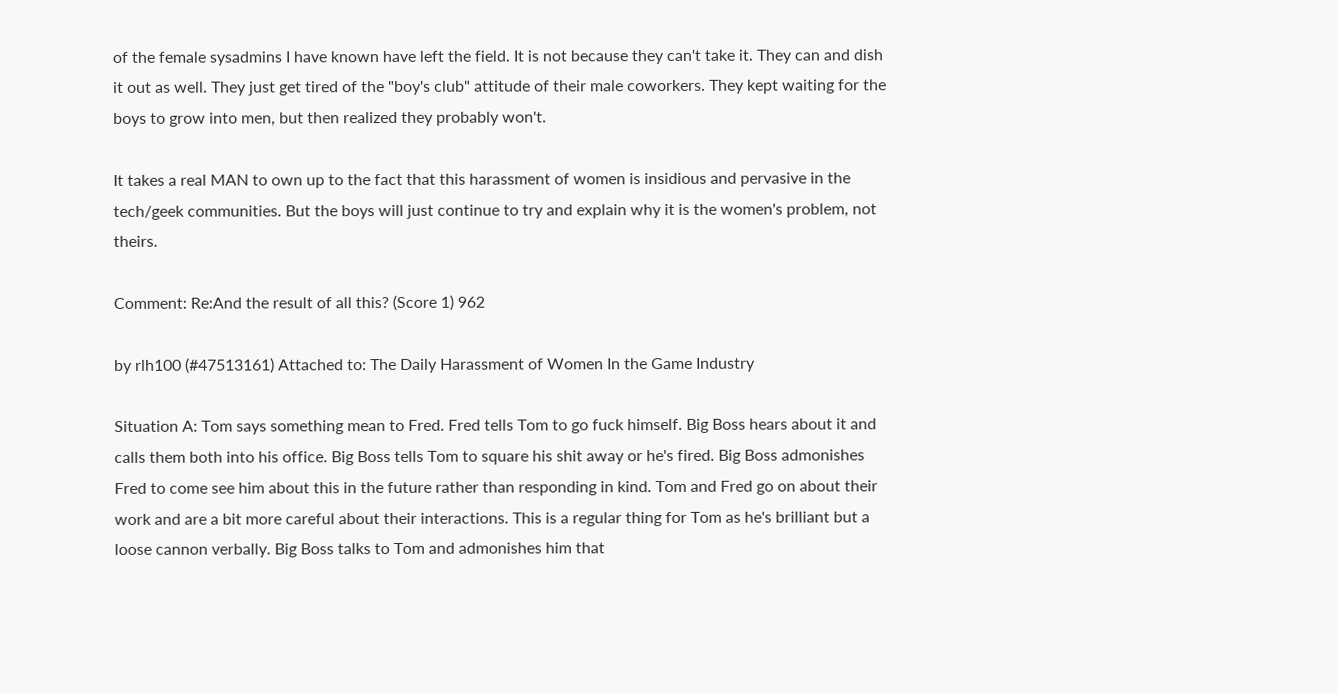of the female sysadmins I have known have left the field. It is not because they can't take it. They can and dish it out as well. They just get tired of the "boy's club" attitude of their male coworkers. They kept waiting for the boys to grow into men, but then realized they probably won't.

It takes a real MAN to own up to the fact that this harassment of women is insidious and pervasive in the tech/geek communities. But the boys will just continue to try and explain why it is the women's problem, not theirs.

Comment: Re:And the result of all this? (Score 1) 962

by rlh100 (#47513161) Attached to: The Daily Harassment of Women In the Game Industry

Situation A: Tom says something mean to Fred. Fred tells Tom to go fuck himself. Big Boss hears about it and calls them both into his office. Big Boss tells Tom to square his shit away or he's fired. Big Boss admonishes Fred to come see him about this in the future rather than responding in kind. Tom and Fred go on about their work and are a bit more careful about their interactions. This is a regular thing for Tom as he's brilliant but a loose cannon verbally. Big Boss talks to Tom and admonishes him that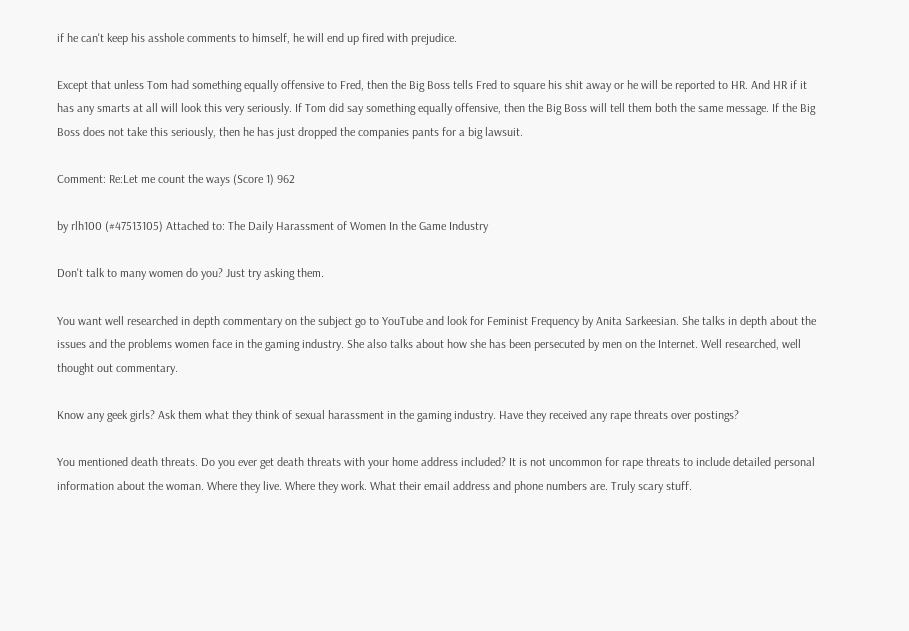if he can't keep his asshole comments to himself, he will end up fired with prejudice.

Except that unless Tom had something equally offensive to Fred, then the Big Boss tells Fred to square his shit away or he will be reported to HR. And HR if it has any smarts at all will look this very seriously. If Tom did say something equally offensive, then the Big Boss will tell them both the same message. If the Big Boss does not take this seriously, then he has just dropped the companies pants for a big lawsuit.

Comment: Re:Let me count the ways (Score 1) 962

by rlh100 (#47513105) Attached to: The Daily Harassment of Women In the Game Industry

Don't talk to many women do you? Just try asking them.

You want well researched in depth commentary on the subject go to YouTube and look for Feminist Frequency by Anita Sarkeesian. She talks in depth about the issues and the problems women face in the gaming industry. She also talks about how she has been persecuted by men on the Internet. Well researched, well thought out commentary.

Know any geek girls? Ask them what they think of sexual harassment in the gaming industry. Have they received any rape threats over postings?

You mentioned death threats. Do you ever get death threats with your home address included? It is not uncommon for rape threats to include detailed personal information about the woman. Where they live. Where they work. What their email address and phone numbers are. Truly scary stuff.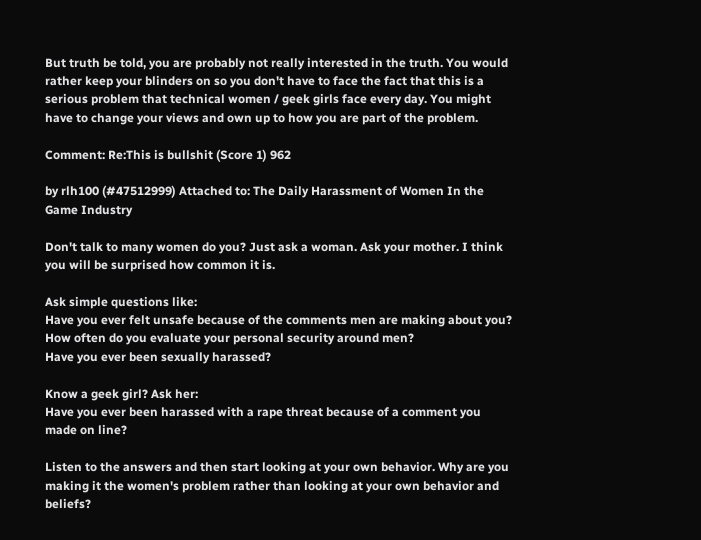But truth be told, you are probably not really interested in the truth. You would rather keep your blinders on so you don't have to face the fact that this is a serious problem that technical women / geek girls face every day. You might have to change your views and own up to how you are part of the problem.

Comment: Re:This is bullshit (Score 1) 962

by rlh100 (#47512999) Attached to: The Daily Harassment of Women In the Game Industry

Don't talk to many women do you? Just ask a woman. Ask your mother. I think you will be surprised how common it is.

Ask simple questions like:
Have you ever felt unsafe because of the comments men are making about you?
How often do you evaluate your personal security around men?
Have you ever been sexually harassed?

Know a geek girl? Ask her:
Have you ever been harassed with a rape threat because of a comment you made on line?

Listen to the answers and then start looking at your own behavior. Why are you making it the women's problem rather than looking at your own behavior and beliefs?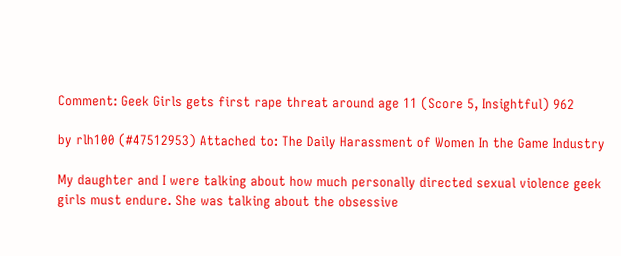Comment: Geek Girls gets first rape threat around age 11 (Score 5, Insightful) 962

by rlh100 (#47512953) Attached to: The Daily Harassment of Women In the Game Industry

My daughter and I were talking about how much personally directed sexual violence geek girls must endure. She was talking about the obsessive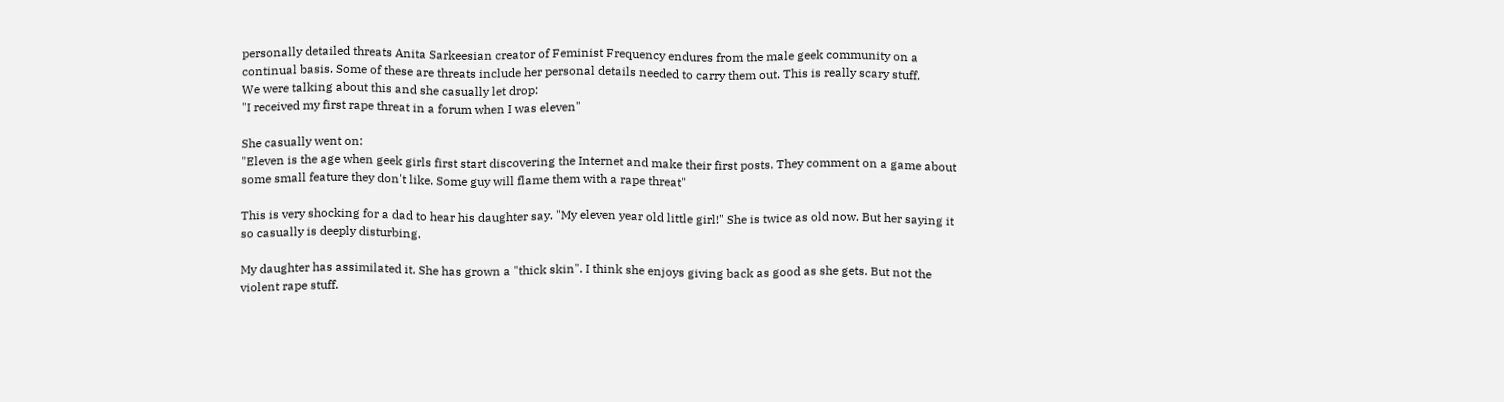personally detailed threats Anita Sarkeesian creator of Feminist Frequency endures from the male geek community on a continual basis. Some of these are threats include her personal details needed to carry them out. This is really scary stuff.
We were talking about this and she casually let drop:
"I received my first rape threat in a forum when I was eleven"

She casually went on:
"Eleven is the age when geek girls first start discovering the Internet and make their first posts. They comment on a game about some small feature they don't like. Some guy will flame them with a rape threat"

This is very shocking for a dad to hear his daughter say. "My eleven year old little girl!" She is twice as old now. But her saying it so casually is deeply disturbing.

My daughter has assimilated it. She has grown a "thick skin". I think she enjoys giving back as good as she gets. But not the violent rape stuff.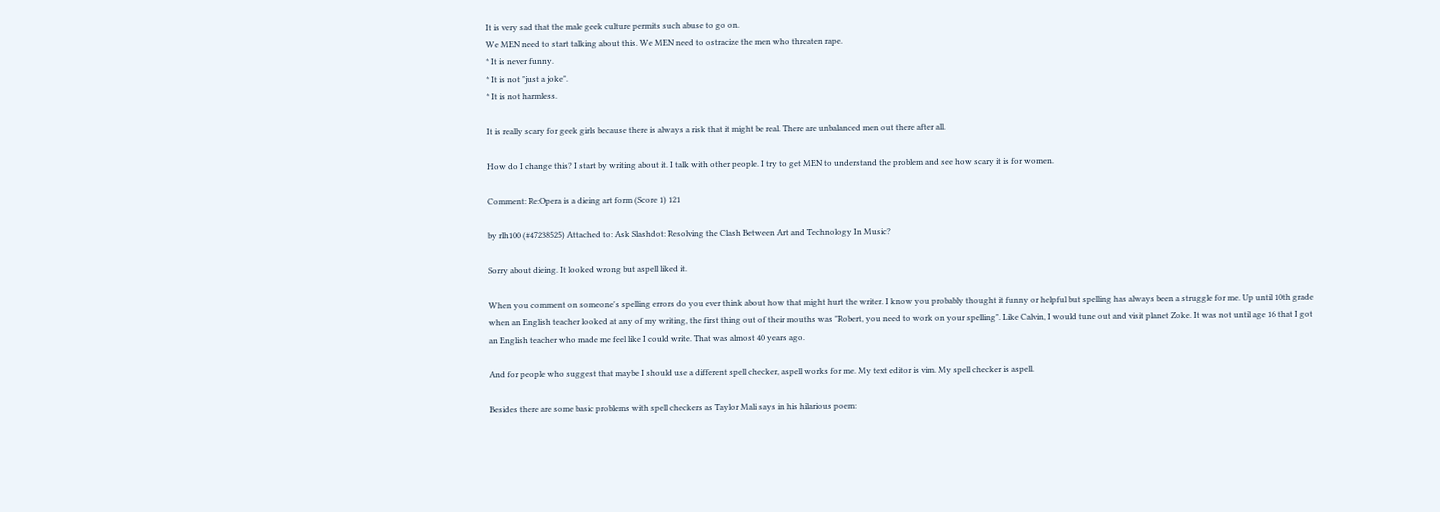It is very sad that the male geek culture permits such abuse to go on.
We MEN need to start talking about this. We MEN need to ostracize the men who threaten rape.
* It is never funny.
* It is not "just a joke".
* It is not harmless.

It is really scary for geek girls because there is always a risk that it might be real. There are unbalanced men out there after all.

How do I change this? I start by writing about it. I talk with other people. I try to get MEN to understand the problem and see how scary it is for women.

Comment: Re:Opera is a dieing art form (Score 1) 121

by rlh100 (#47238525) Attached to: Ask Slashdot: Resolving the Clash Between Art and Technology In Music?

Sorry about dieing. It looked wrong but aspell liked it.

When you comment on someone's spelling errors do you ever think about how that might hurt the writer. I know you probably thought it funny or helpful but spelling has always been a struggle for me. Up until 10th grade when an English teacher looked at any of my writing, the first thing out of their mouths was "Robert, you need to work on your spelling". Like Calvin, I would tune out and visit planet Zoke. It was not until age 16 that I got an English teacher who made me feel like I could write. That was almost 40 years ago.

And for people who suggest that maybe I should use a different spell checker, aspell works for me. My text editor is vim. My spell checker is aspell.

Besides there are some basic problems with spell checkers as Taylor Mali says in his hilarious poem: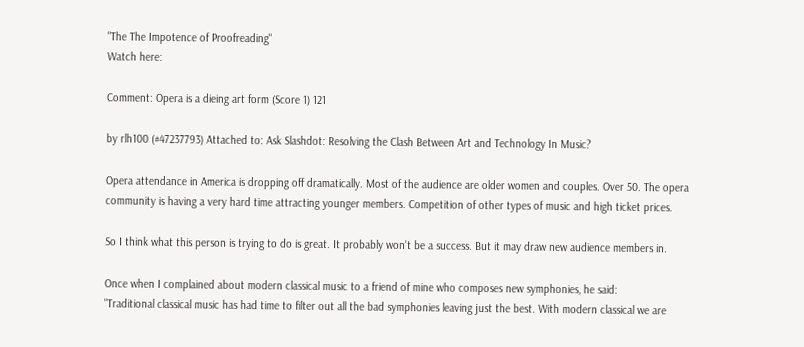"The The Impotence of Proofreading"
Watch here:

Comment: Opera is a dieing art form (Score 1) 121

by rlh100 (#47237793) Attached to: Ask Slashdot: Resolving the Clash Between Art and Technology In Music?

Opera attendance in America is dropping off dramatically. Most of the audience are older women and couples. Over 50. The opera community is having a very hard time attracting younger members. Competition of other types of music and high ticket prices.

So I think what this person is trying to do is great. It probably won't be a success. But it may draw new audience members in.

Once when I complained about modern classical music to a friend of mine who composes new symphonies, he said:
"Traditional classical music has had time to filter out all the bad symphonies leaving just the best. With modern classical we are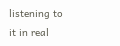listening to it in real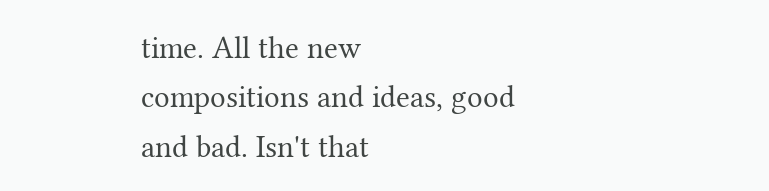time. All the new compositions and ideas, good and bad. Isn't that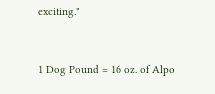exciting."


1 Dog Pound = 16 oz. of Alpo